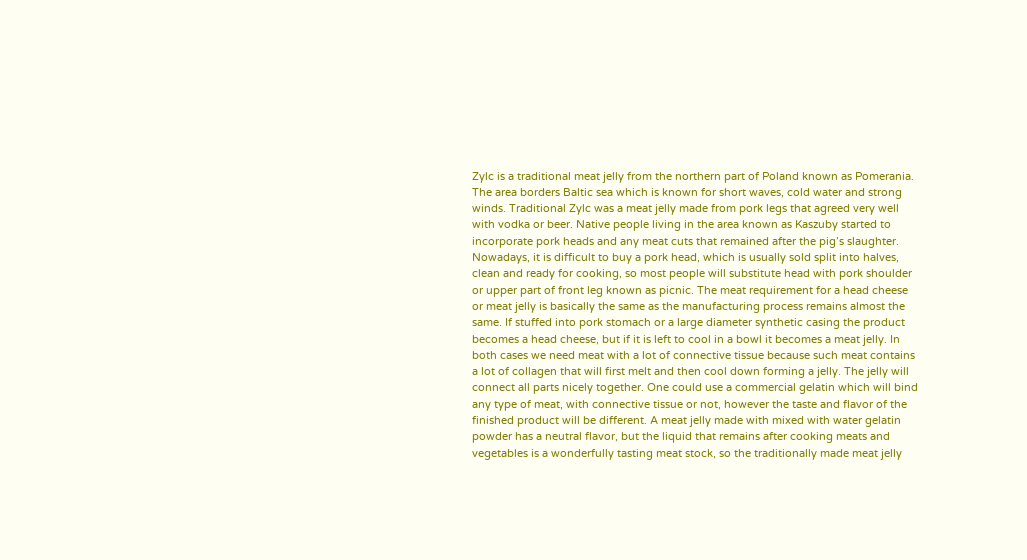Zylc is a traditional meat jelly from the northern part of Poland known as Pomerania. The area borders Baltic sea which is known for short waves, cold water and strong winds. Traditional Zylc was a meat jelly made from pork legs that agreed very well with vodka or beer. Native people living in the area known as Kaszuby started to incorporate pork heads and any meat cuts that remained after the pig’s slaughter. Nowadays, it is difficult to buy a pork head, which is usually sold split into halves, clean and ready for cooking, so most people will substitute head with pork shoulder or upper part of front leg known as picnic. The meat requirement for a head cheese or meat jelly is basically the same as the manufacturing process remains almost the same. If stuffed into pork stomach or a large diameter synthetic casing the product becomes a head cheese, but if it is left to cool in a bowl it becomes a meat jelly. In both cases we need meat with a lot of connective tissue because such meat contains a lot of collagen that will first melt and then cool down forming a jelly. The jelly will connect all parts nicely together. One could use a commercial gelatin which will bind any type of meat, with connective tissue or not, however the taste and flavor of the finished product will be different. A meat jelly made with mixed with water gelatin powder has a neutral flavor, but the liquid that remains after cooking meats and vegetables is a wonderfully tasting meat stock, so the traditionally made meat jelly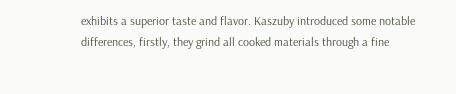exhibits a superior taste and flavor. Kaszuby introduced some notable differences, firstly, they grind all cooked materials through a fine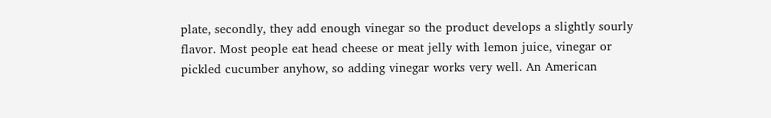plate, secondly, they add enough vinegar so the product develops a slightly sourly flavor. Most people eat head cheese or meat jelly with lemon juice, vinegar or pickled cucumber anyhow, so adding vinegar works very well. An American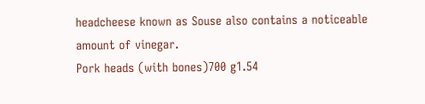headcheese known as Souse also contains a noticeable amount of vinegar.
Pork heads (with bones)700 g1.54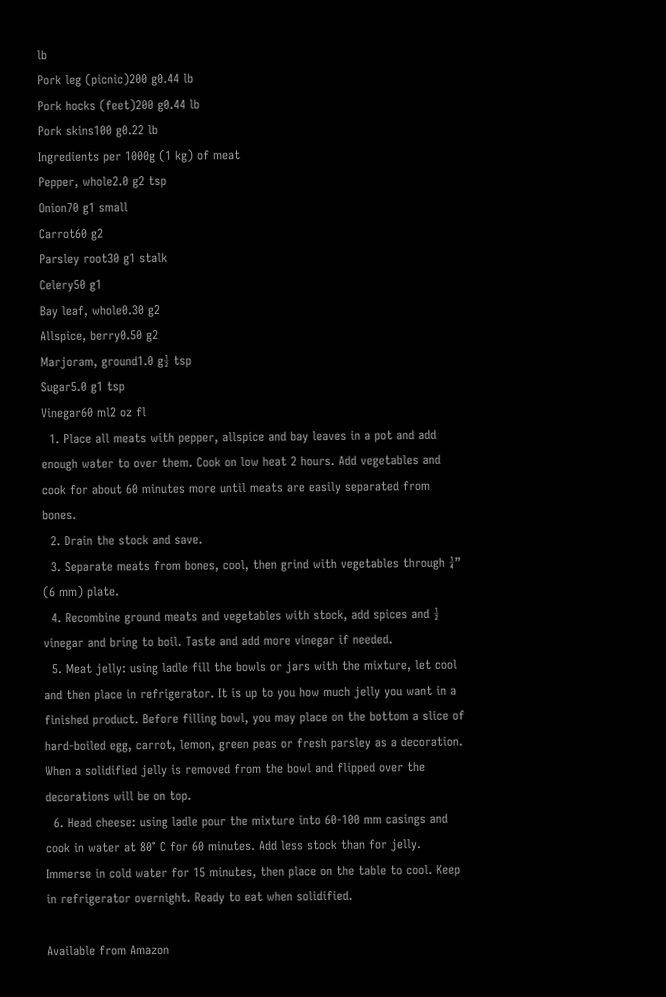lb
Pork leg (picnic)200 g0.44 lb
Pork hocks (feet)200 g0.44 lb
Pork skins100 g0.22 lb
Ingredients per 1000g (1 kg) of meat
Pepper, whole2.0 g2 tsp
Onion70 g1 small
Carrot60 g2
Parsley root30 g1 stalk
Celery50 g1
Bay leaf, whole0.30 g2
Allspice, berry0.50 g2
Marjoram, ground1.0 g½ tsp
Sugar5.0 g1 tsp
Vinegar60 ml2 oz fl
  1. Place all meats with pepper, allspice and bay leaves in a pot and add enough water to over them. Cook on low heat 2 hours. Add vegetables and cook for about 60 minutes more until meats are easily separated from bones.
  2. Drain the stock and save.
  3. Separate meats from bones, cool, then grind with vegetables through ¼” (6 mm) plate.
  4. Recombine ground meats and vegetables with stock, add spices and ½ vinegar and bring to boil. Taste and add more vinegar if needed.
  5. Meat jelly: using ladle fill the bowls or jars with the mixture, let cool and then place in refrigerator. It is up to you how much jelly you want in a finished product. Before filling bowl, you may place on the bottom a slice of hard-boiled egg, carrot, lemon, green peas or fresh parsley as a decoration. When a solidified jelly is removed from the bowl and flipped over the decorations will be on top.
  6. Head cheese: using ladle pour the mixture into 60-100 mm casings and cook in water at 80° C for 60 minutes. Add less stock than for jelly. Immerse in cold water for 15 minutes, then place on the table to cool. Keep in refrigerator overnight. Ready to eat when solidified.

Available from Amazon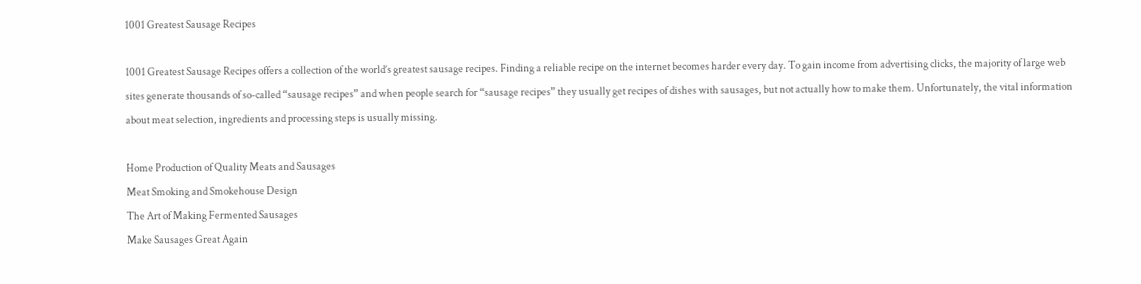1001 Greatest Sausage Recipes

1001 Greatest Sausage Recipes offers a collection of the world’s greatest sausage recipes. Finding a reliable recipe on the internet becomes harder every day. To gain income from advertising clicks, the majority of large web sites generate thousands of so-called “sausage recipes” and when people search for “sausage recipes” they usually get recipes of dishes with sausages, but not actually how to make them. Unfortunately, the vital information about meat selection, ingredients and processing steps is usually missing.

Home Production of Quality Meats and Sausages
Meat Smoking and Smokehouse Design
The Art of Making Fermented Sausages
Make Sausages Great Again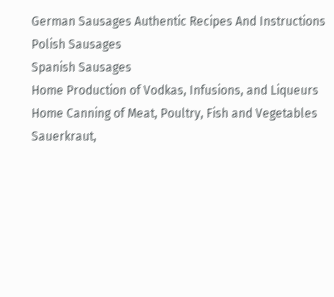German Sausages Authentic Recipes And Instructions
Polish Sausages
Spanish Sausages
Home Production of Vodkas, Infusions, and Liqueurs
Home Canning of Meat, Poultry, Fish and Vegetables
Sauerkraut,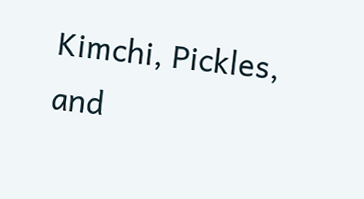Kimchi, Pickles, and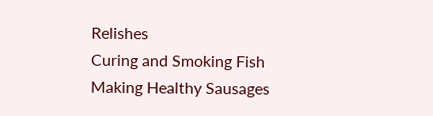Relishes
Curing and Smoking Fish
Making Healthy Sausages